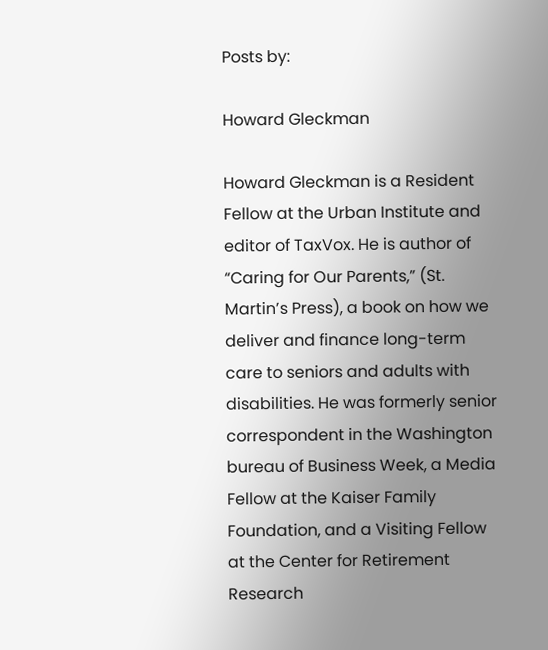Posts by:

Howard Gleckman

Howard Gleckman is a Resident Fellow at the Urban Institute and editor of TaxVox. He is author of “Caring for Our Parents,” (St. Martin’s Press), a book on how we deliver and finance long-term care to seniors and adults with disabilities. He was formerly senior correspondent in the Washington bureau of Business Week, a Media Fellow at the Kaiser Family Foundation, and a Visiting Fellow at the Center for Retirement Research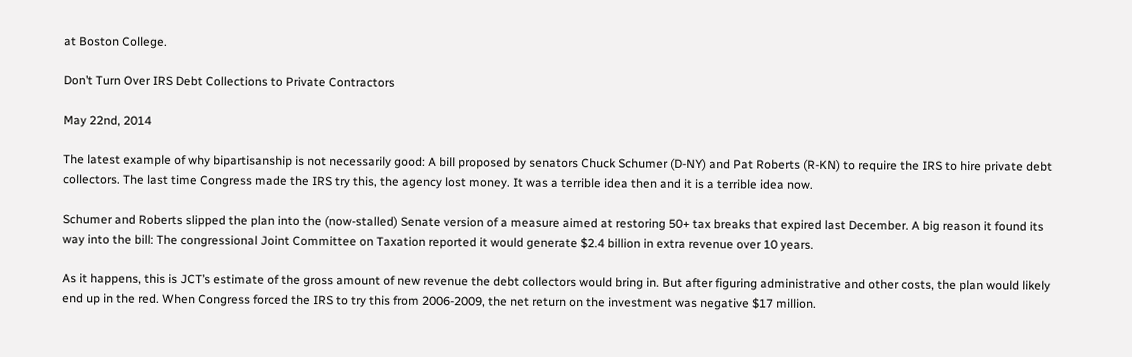at Boston College.

Don’t Turn Over IRS Debt Collections to Private Contractors

May 22nd, 2014

The latest example of why bipartisanship is not necessarily good: A bill proposed by senators Chuck Schumer (D-NY) and Pat Roberts (R-KN) to require the IRS to hire private debt collectors. The last time Congress made the IRS try this, the agency lost money. It was a terrible idea then and it is a terrible idea now.

Schumer and Roberts slipped the plan into the (now-stalled) Senate version of a measure aimed at restoring 50+ tax breaks that expired last December. A big reason it found its way into the bill: The congressional Joint Committee on Taxation reported it would generate $2.4 billion in extra revenue over 10 years.

As it happens, this is JCT’s estimate of the gross amount of new revenue the debt collectors would bring in. But after figuring administrative and other costs, the plan would likely end up in the red. When Congress forced the IRS to try this from 2006-2009, the net return on the investment was negative $17 million.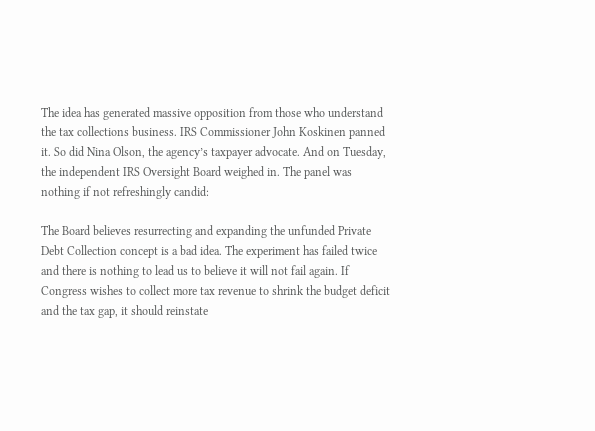The idea has generated massive opposition from those who understand the tax collections business. IRS Commissioner John Koskinen panned it. So did Nina Olson, the agency’s taxpayer advocate. And on Tuesday, the independent IRS Oversight Board weighed in. The panel was nothing if not refreshingly candid:

The Board believes resurrecting and expanding the unfunded Private Debt Collection concept is a bad idea. The experiment has failed twice and there is nothing to lead us to believe it will not fail again. If Congress wishes to collect more tax revenue to shrink the budget deficit and the tax gap, it should reinstate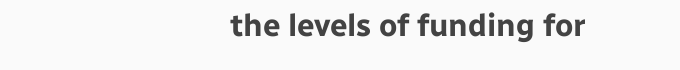the levels of funding for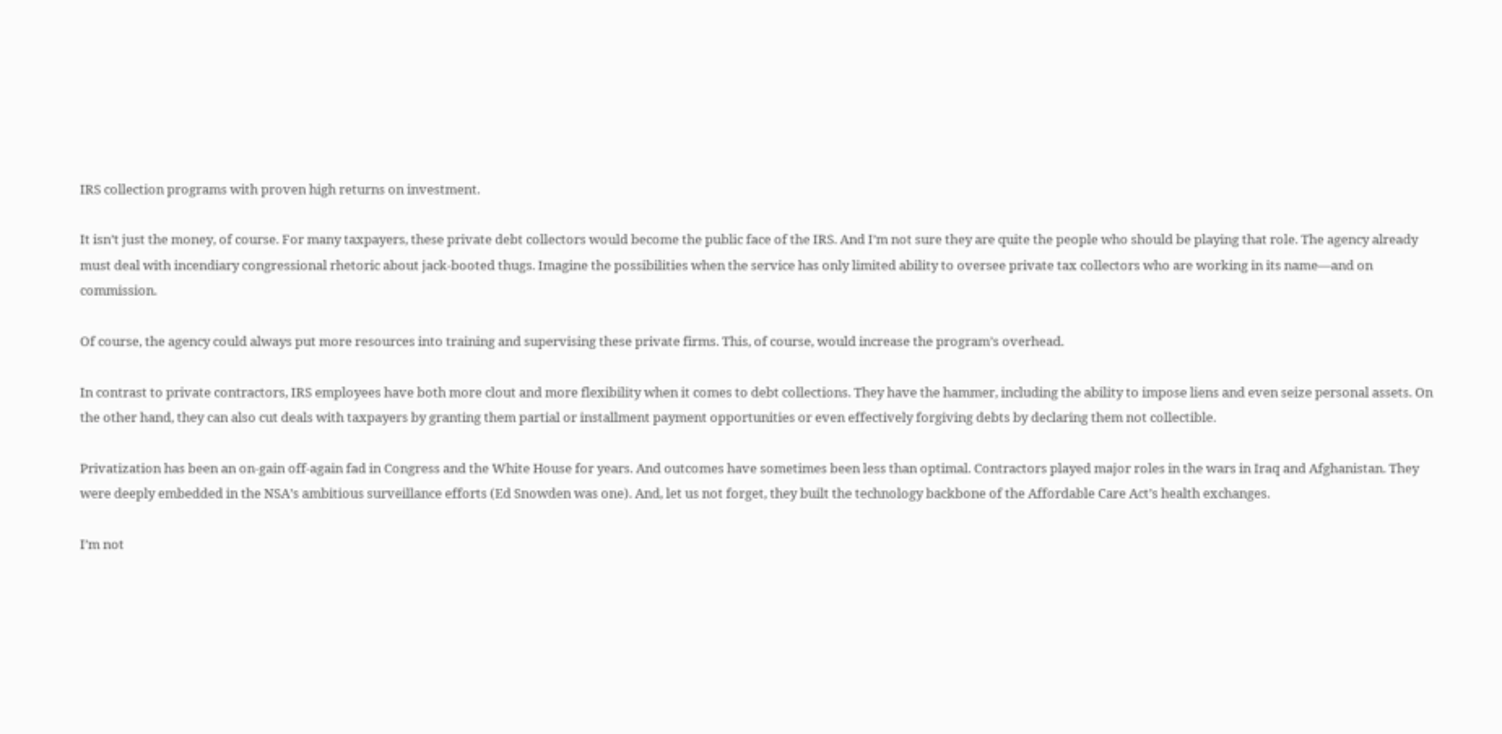IRS collection programs with proven high returns on investment.

It isn’t just the money, of course. For many taxpayers, these private debt collectors would become the public face of the IRS. And I’m not sure they are quite the people who should be playing that role. The agency already must deal with incendiary congressional rhetoric about jack-booted thugs. Imagine the possibilities when the service has only limited ability to oversee private tax collectors who are working in its name—and on commission.

Of course, the agency could always put more resources into training and supervising these private firms. This, of course, would increase the program’s overhead.

In contrast to private contractors, IRS employees have both more clout and more flexibility when it comes to debt collections. They have the hammer, including the ability to impose liens and even seize personal assets. On the other hand, they can also cut deals with taxpayers by granting them partial or installment payment opportunities or even effectively forgiving debts by declaring them not collectible.

Privatization has been an on-gain off-again fad in Congress and the White House for years. And outcomes have sometimes been less than optimal. Contractors played major roles in the wars in Iraq and Afghanistan. They were deeply embedded in the NSA’s ambitious surveillance efforts (Ed Snowden was one). And, let us not forget, they built the technology backbone of the Affordable Care Act’s health exchanges.

I’m not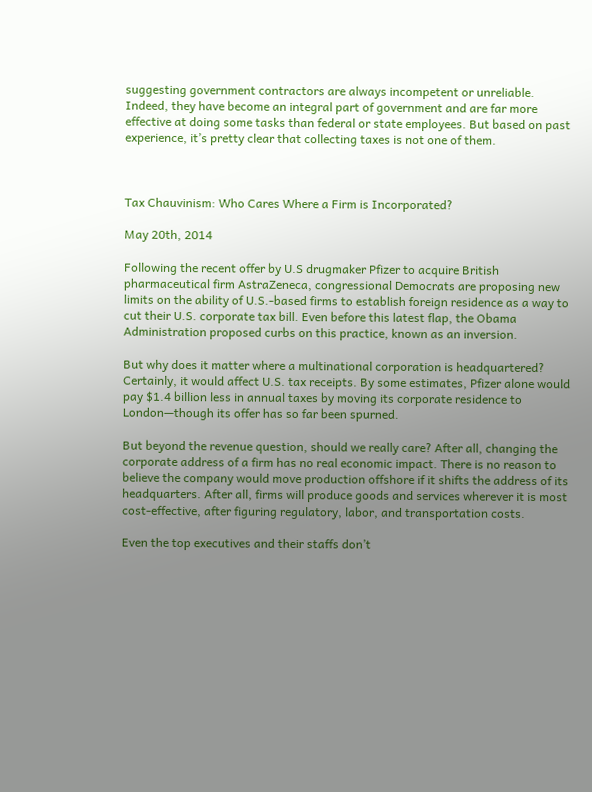suggesting government contractors are always incompetent or unreliable. Indeed, they have become an integral part of government and are far more effective at doing some tasks than federal or state employees. But based on past experience, it’s pretty clear that collecting taxes is not one of them.



Tax Chauvinism: Who Cares Where a Firm is Incorporated?

May 20th, 2014

Following the recent offer by U.S drugmaker Pfizer to acquire British pharmaceutical firm AstraZeneca, congressional Democrats are proposing new limits on the ability of U.S.-based firms to establish foreign residence as a way to cut their U.S. corporate tax bill. Even before this latest flap, the Obama Administration proposed curbs on this practice, known as an inversion.

But why does it matter where a multinational corporation is headquartered? Certainly, it would affect U.S. tax receipts. By some estimates, Pfizer alone would pay $1.4 billion less in annual taxes by moving its corporate residence to London—though its offer has so far been spurned.

But beyond the revenue question, should we really care? After all, changing the corporate address of a firm has no real economic impact. There is no reason to believe the company would move production offshore if it shifts the address of its headquarters. After all, firms will produce goods and services wherever it is most cost-effective, after figuring regulatory, labor, and transportation costs.

Even the top executives and their staffs don’t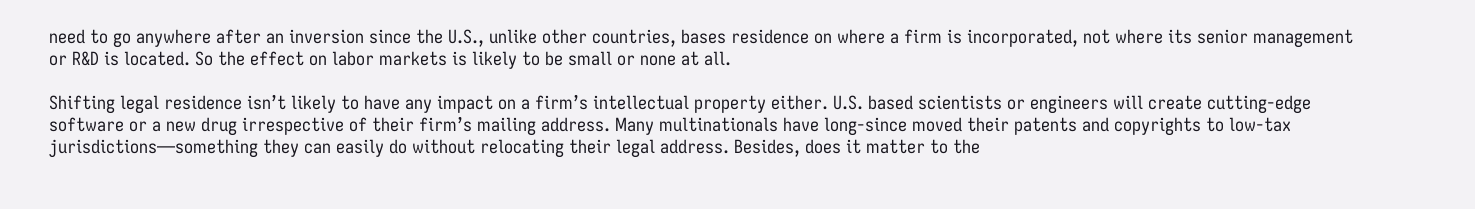need to go anywhere after an inversion since the U.S., unlike other countries, bases residence on where a firm is incorporated, not where its senior management or R&D is located. So the effect on labor markets is likely to be small or none at all.

Shifting legal residence isn’t likely to have any impact on a firm’s intellectual property either. U.S. based scientists or engineers will create cutting-edge software or a new drug irrespective of their firm’s mailing address. Many multinationals have long-since moved their patents and copyrights to low-tax jurisdictions—something they can easily do without relocating their legal address. Besides, does it matter to the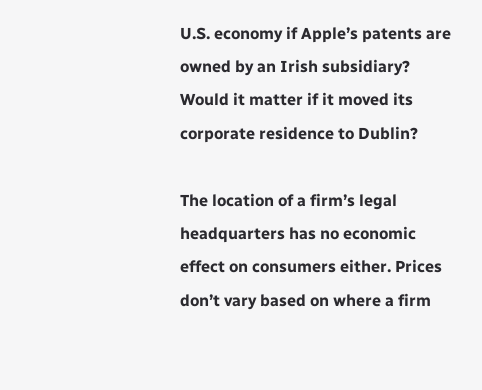U.S. economy if Apple’s patents are owned by an Irish subsidiary? Would it matter if it moved its corporate residence to Dublin?

The location of a firm’s legal headquarters has no economic effect on consumers either. Prices don’t vary based on where a firm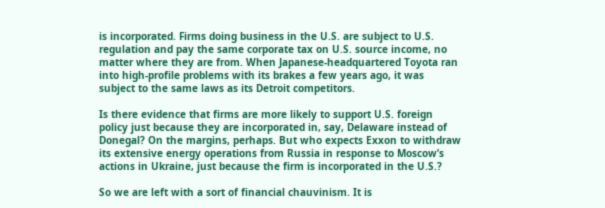is incorporated. Firms doing business in the U.S. are subject to U.S. regulation and pay the same corporate tax on U.S. source income, no matter where they are from. When Japanese-headquartered Toyota ran into high-profile problems with its brakes a few years ago, it was subject to the same laws as its Detroit competitors.

Is there evidence that firms are more likely to support U.S. foreign policy just because they are incorporated in, say, Delaware instead of Donegal? On the margins, perhaps. But who expects Exxon to withdraw its extensive energy operations from Russia in response to Moscow’s actions in Ukraine, just because the firm is incorporated in the U.S.?

So we are left with a sort of financial chauvinism. It is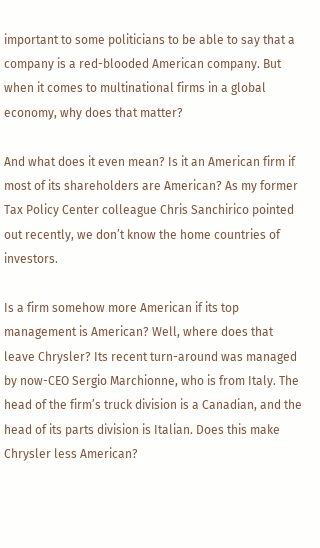important to some politicians to be able to say that a company is a red-blooded American company. But when it comes to multinational firms in a global economy, why does that matter?

And what does it even mean? Is it an American firm if most of its shareholders are American? As my former Tax Policy Center colleague Chris Sanchirico pointed out recently, we don’t know the home countries of investors.

Is a firm somehow more American if its top management is American? Well, where does that leave Chrysler? Its recent turn-around was managed by now-CEO Sergio Marchionne, who is from Italy. The head of the firm’s truck division is a Canadian, and the head of its parts division is Italian. Does this make Chrysler less American?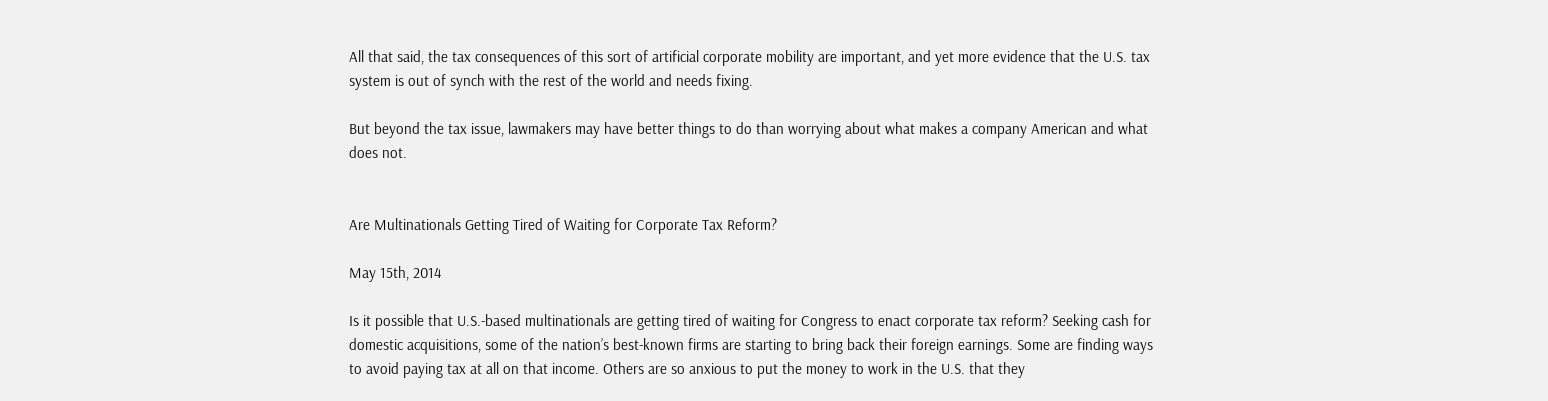All that said, the tax consequences of this sort of artificial corporate mobility are important, and yet more evidence that the U.S. tax system is out of synch with the rest of the world and needs fixing.

But beyond the tax issue, lawmakers may have better things to do than worrying about what makes a company American and what does not.


Are Multinationals Getting Tired of Waiting for Corporate Tax Reform?

May 15th, 2014

Is it possible that U.S.-based multinationals are getting tired of waiting for Congress to enact corporate tax reform? Seeking cash for domestic acquisitions, some of the nation’s best-known firms are starting to bring back their foreign earnings. Some are finding ways to avoid paying tax at all on that income. Others are so anxious to put the money to work in the U.S. that they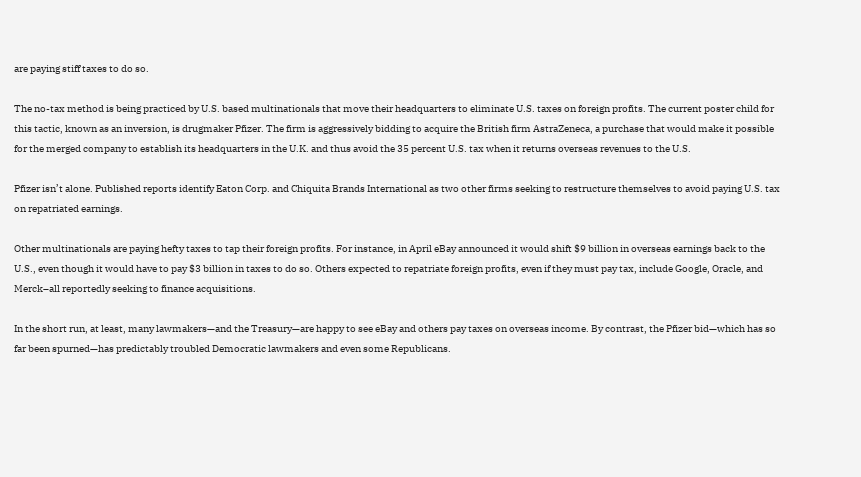are paying stiff taxes to do so.

The no-tax method is being practiced by U.S. based multinationals that move their headquarters to eliminate U.S. taxes on foreign profits. The current poster child for this tactic, known as an inversion, is drugmaker Pfizer. The firm is aggressively bidding to acquire the British firm AstraZeneca, a purchase that would make it possible for the merged company to establish its headquarters in the U.K. and thus avoid the 35 percent U.S. tax when it returns overseas revenues to the U.S.

Pfizer isn’t alone. Published reports identify Eaton Corp. and Chiquita Brands International as two other firms seeking to restructure themselves to avoid paying U.S. tax on repatriated earnings.

Other multinationals are paying hefty taxes to tap their foreign profits. For instance, in April eBay announced it would shift $9 billion in overseas earnings back to the U.S., even though it would have to pay $3 billion in taxes to do so. Others expected to repatriate foreign profits, even if they must pay tax, include Google, Oracle, and Merck–all reportedly seeking to finance acquisitions.

In the short run, at least, many lawmakers—and the Treasury—are happy to see eBay and others pay taxes on overseas income. By contrast, the Pfizer bid—which has so far been spurned—has predictably troubled Democratic lawmakers and even some Republicans.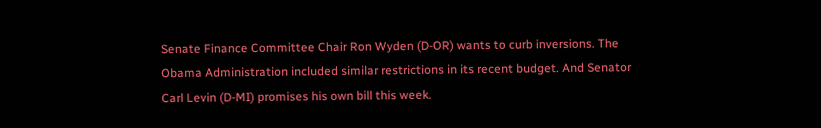Senate Finance Committee Chair Ron Wyden (D-OR) wants to curb inversions. The Obama Administration included similar restrictions in its recent budget. And Senator Carl Levin (D-MI) promises his own bill this week.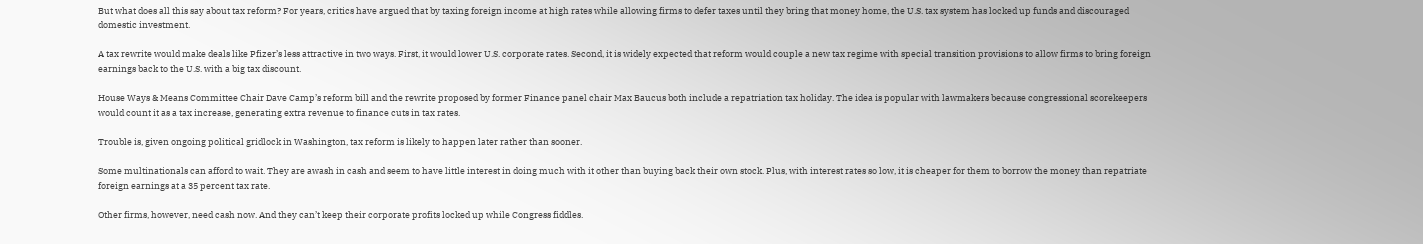But what does all this say about tax reform? For years, critics have argued that by taxing foreign income at high rates while allowing firms to defer taxes until they bring that money home, the U.S. tax system has locked up funds and discouraged domestic investment.

A tax rewrite would make deals like Pfizer’s less attractive in two ways. First, it would lower U.S. corporate rates. Second, it is widely expected that reform would couple a new tax regime with special transition provisions to allow firms to bring foreign earnings back to the U.S. with a big tax discount.

House Ways & Means Committee Chair Dave Camp’s reform bill and the rewrite proposed by former Finance panel chair Max Baucus both include a repatriation tax holiday. The idea is popular with lawmakers because congressional scorekeepers would count it as a tax increase, generating extra revenue to finance cuts in tax rates.

Trouble is, given ongoing political gridlock in Washington, tax reform is likely to happen later rather than sooner.

Some multinationals can afford to wait. They are awash in cash and seem to have little interest in doing much with it other than buying back their own stock. Plus, with interest rates so low, it is cheaper for them to borrow the money than repatriate foreign earnings at a 35 percent tax rate.

Other firms, however, need cash now. And they can’t keep their corporate profits locked up while Congress fiddles.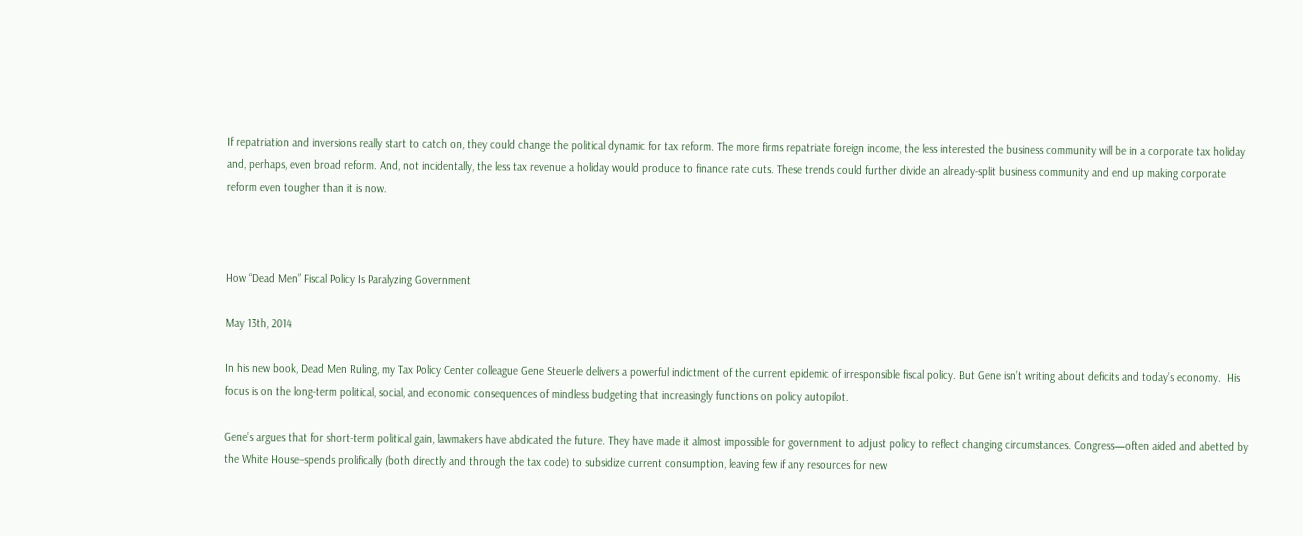If repatriation and inversions really start to catch on, they could change the political dynamic for tax reform. The more firms repatriate foreign income, the less interested the business community will be in a corporate tax holiday and, perhaps, even broad reform. And, not incidentally, the less tax revenue a holiday would produce to finance rate cuts. These trends could further divide an already-split business community and end up making corporate reform even tougher than it is now.



How “Dead Men” Fiscal Policy Is Paralyzing Government

May 13th, 2014

In his new book, Dead Men Ruling, my Tax Policy Center colleague Gene Steuerle delivers a powerful indictment of the current epidemic of irresponsible fiscal policy. But Gene isn’t writing about deficits and today’s economy.  His focus is on the long-term political, social, and economic consequences of mindless budgeting that increasingly functions on policy autopilot.

Gene’s argues that for short-term political gain, lawmakers have abdicated the future. They have made it almost impossible for government to adjust policy to reflect changing circumstances. Congress—often aided and abetted by the White House–spends prolifically (both directly and through the tax code) to subsidize current consumption, leaving few if any resources for new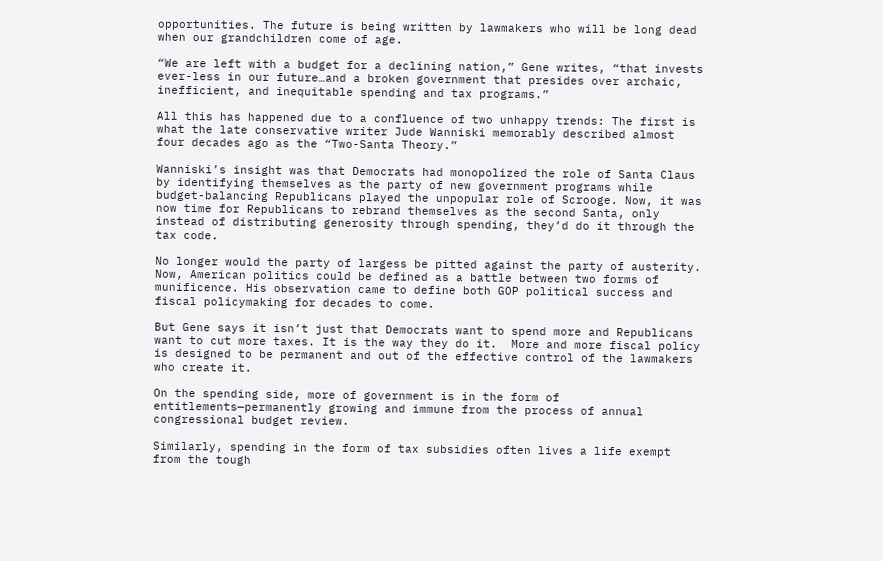opportunities. The future is being written by lawmakers who will be long dead when our grandchildren come of age.

“We are left with a budget for a declining nation,” Gene writes, “that invests ever-less in our future…and a broken government that presides over archaic, inefficient, and inequitable spending and tax programs.”

All this has happened due to a confluence of two unhappy trends: The first is what the late conservative writer Jude Wanniski memorably described almost four decades ago as the “Two-Santa Theory.”

Wanniski’s insight was that Democrats had monopolized the role of Santa Claus by identifying themselves as the party of new government programs while budget-balancing Republicans played the unpopular role of Scrooge. Now, it was now time for Republicans to rebrand themselves as the second Santa, only instead of distributing generosity through spending, they’d do it through the tax code.

No longer would the party of largess be pitted against the party of austerity. Now, American politics could be defined as a battle between two forms of munificence. His observation came to define both GOP political success and fiscal policymaking for decades to come.

But Gene says it isn’t just that Democrats want to spend more and Republicans want to cut more taxes. It is the way they do it.  More and more fiscal policy is designed to be permanent and out of the effective control of the lawmakers who create it.

On the spending side, more of government is in the form of entitlements—permanently growing and immune from the process of annual congressional budget review.

Similarly, spending in the form of tax subsidies often lives a life exempt from the tough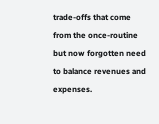trade-offs that come from the once-routine but now forgotten need to balance revenues and expenses.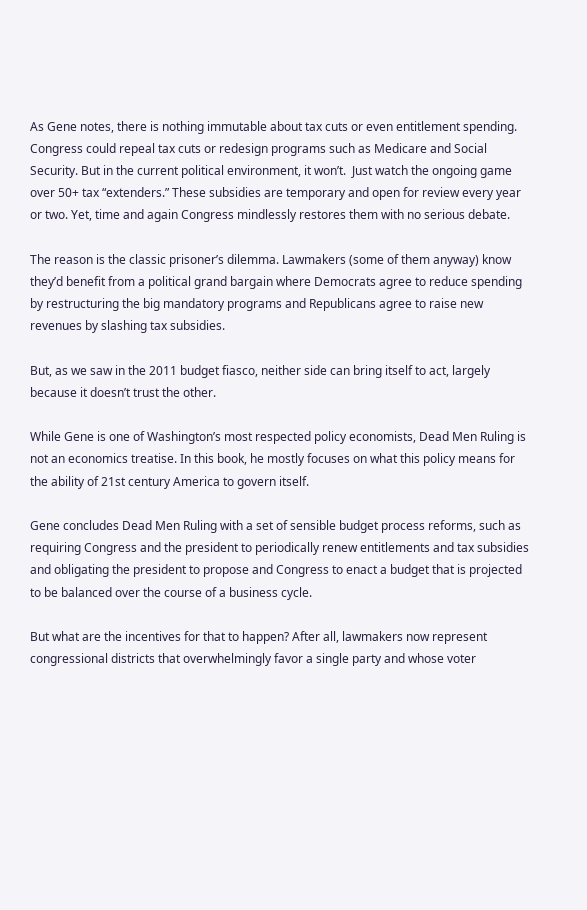As Gene notes, there is nothing immutable about tax cuts or even entitlement spending. Congress could repeal tax cuts or redesign programs such as Medicare and Social Security. But in the current political environment, it won’t.  Just watch the ongoing game over 50+ tax “extenders.” These subsidies are temporary and open for review every year or two. Yet, time and again Congress mindlessly restores them with no serious debate.

The reason is the classic prisoner’s dilemma. Lawmakers (some of them anyway) know they’d benefit from a political grand bargain where Democrats agree to reduce spending by restructuring the big mandatory programs and Republicans agree to raise new revenues by slashing tax subsidies.

But, as we saw in the 2011 budget fiasco, neither side can bring itself to act, largely because it doesn’t trust the other.

While Gene is one of Washington’s most respected policy economists, Dead Men Ruling is not an economics treatise. In this book, he mostly focuses on what this policy means for the ability of 21st century America to govern itself.

Gene concludes Dead Men Ruling with a set of sensible budget process reforms, such as requiring Congress and the president to periodically renew entitlements and tax subsidies and obligating the president to propose and Congress to enact a budget that is projected to be balanced over the course of a business cycle.

But what are the incentives for that to happen? After all, lawmakers now represent congressional districts that overwhelmingly favor a single party and whose voter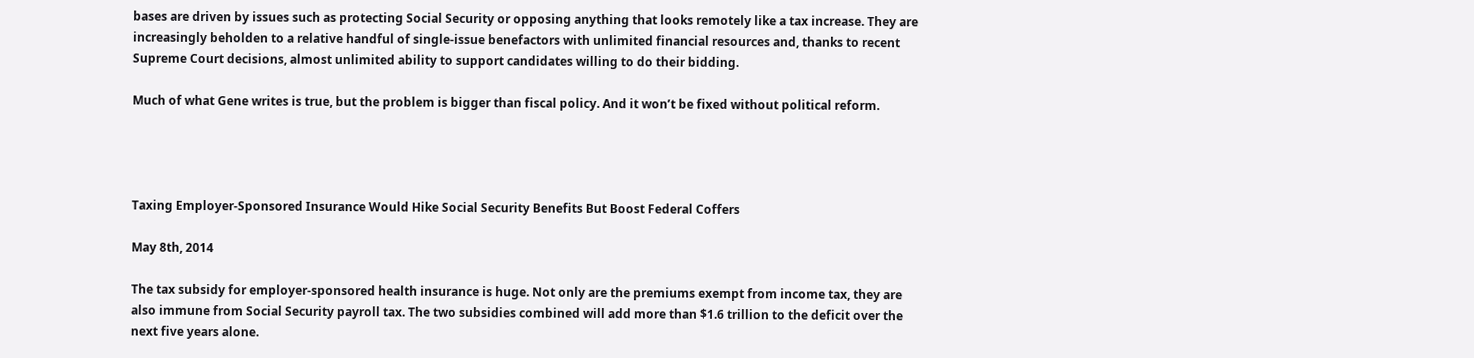bases are driven by issues such as protecting Social Security or opposing anything that looks remotely like a tax increase. They are increasingly beholden to a relative handful of single-issue benefactors with unlimited financial resources and, thanks to recent Supreme Court decisions, almost unlimited ability to support candidates willing to do their bidding.

Much of what Gene writes is true, but the problem is bigger than fiscal policy. And it won’t be fixed without political reform.




Taxing Employer-Sponsored Insurance Would Hike Social Security Benefits But Boost Federal Coffers

May 8th, 2014

The tax subsidy for employer-sponsored health insurance is huge. Not only are the premiums exempt from income tax, they are also immune from Social Security payroll tax. The two subsidies combined will add more than $1.6 trillion to the deficit over the next five years alone.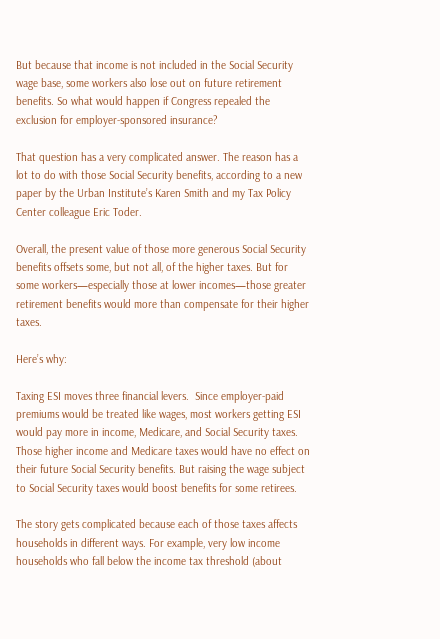But because that income is not included in the Social Security wage base, some workers also lose out on future retirement benefits. So what would happen if Congress repealed the exclusion for employer-sponsored insurance?

That question has a very complicated answer. The reason has a lot to do with those Social Security benefits, according to a new paper by the Urban Institute’s Karen Smith and my Tax Policy Center colleague Eric Toder.

Overall, the present value of those more generous Social Security benefits offsets some, but not all, of the higher taxes. But for some workers—especially those at lower incomes—those greater retirement benefits would more than compensate for their higher taxes.

Here’s why:

Taxing ESI moves three financial levers.  Since employer-paid premiums would be treated like wages, most workers getting ESI would pay more in income, Medicare, and Social Security taxes. Those higher income and Medicare taxes would have no effect on their future Social Security benefits. But raising the wage subject to Social Security taxes would boost benefits for some retirees.

The story gets complicated because each of those taxes affects households in different ways. For example, very low income households who fall below the income tax threshold (about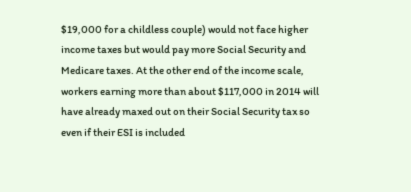$19,000 for a childless couple) would not face higher income taxes but would pay more Social Security and Medicare taxes. At the other end of the income scale, workers earning more than about $117,000 in 2014 will have already maxed out on their Social Security tax so even if their ESI is included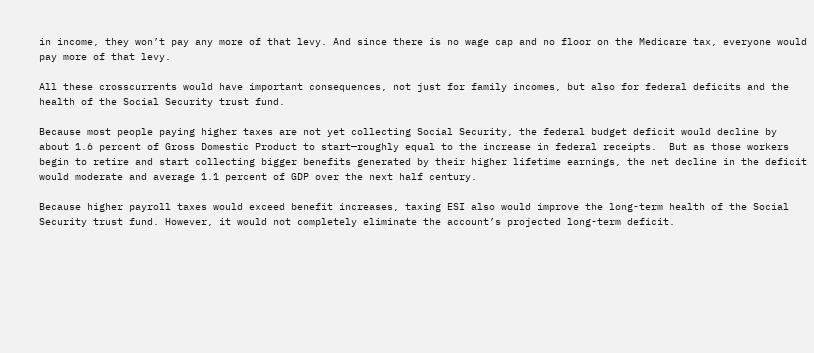in income, they won’t pay any more of that levy. And since there is no wage cap and no floor on the Medicare tax, everyone would pay more of that levy.

All these crosscurrents would have important consequences, not just for family incomes, but also for federal deficits and the health of the Social Security trust fund.

Because most people paying higher taxes are not yet collecting Social Security, the federal budget deficit would decline by about 1.6 percent of Gross Domestic Product to start—roughly equal to the increase in federal receipts.  But as those workers begin to retire and start collecting bigger benefits generated by their higher lifetime earnings, the net decline in the deficit would moderate and average 1.1 percent of GDP over the next half century.

Because higher payroll taxes would exceed benefit increases, taxing ESI also would improve the long-term health of the Social Security trust fund. However, it would not completely eliminate the account’s projected long-term deficit.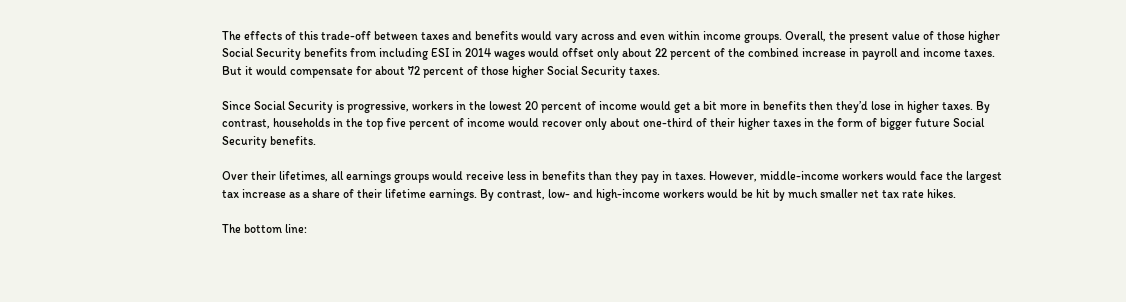The effects of this trade-off between taxes and benefits would vary across and even within income groups. Overall, the present value of those higher Social Security benefits from including ESI in 2014 wages would offset only about 22 percent of the combined increase in payroll and income taxes. But it would compensate for about 72 percent of those higher Social Security taxes.

Since Social Security is progressive, workers in the lowest 20 percent of income would get a bit more in benefits then they’d lose in higher taxes. By contrast, households in the top five percent of income would recover only about one-third of their higher taxes in the form of bigger future Social Security benefits.

Over their lifetimes, all earnings groups would receive less in benefits than they pay in taxes. However, middle-income workers would face the largest tax increase as a share of their lifetime earnings. By contrast, low- and high-income workers would be hit by much smaller net tax rate hikes.

The bottom line: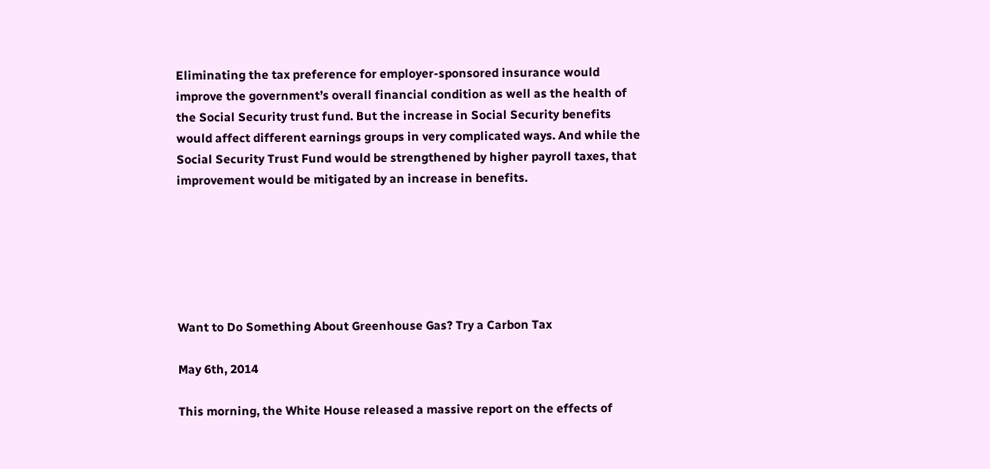Eliminating the tax preference for employer-sponsored insurance would improve the government’s overall financial condition as well as the health of the Social Security trust fund. But the increase in Social Security benefits would affect different earnings groups in very complicated ways. And while the Social Security Trust Fund would be strengthened by higher payroll taxes, that improvement would be mitigated by an increase in benefits.






Want to Do Something About Greenhouse Gas? Try a Carbon Tax

May 6th, 2014

This morning, the White House released a massive report on the effects of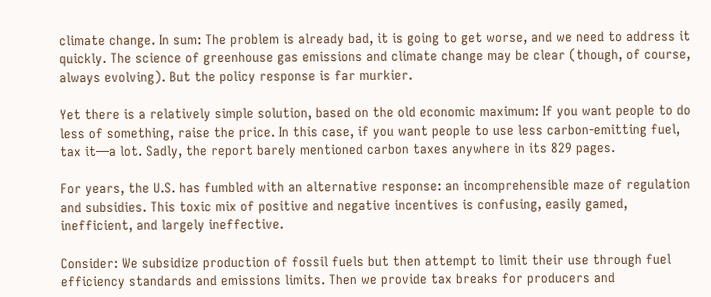climate change. In sum: The problem is already bad, it is going to get worse, and we need to address it quickly. The science of greenhouse gas emissions and climate change may be clear (though, of course, always evolving). But the policy response is far murkier.

Yet there is a relatively simple solution, based on the old economic maximum: If you want people to do less of something, raise the price. In this case, if you want people to use less carbon-emitting fuel, tax it—a lot. Sadly, the report barely mentioned carbon taxes anywhere in its 829 pages.

For years, the U.S. has fumbled with an alternative response: an incomprehensible maze of regulation and subsidies. This toxic mix of positive and negative incentives is confusing, easily gamed, inefficient, and largely ineffective.

Consider: We subsidize production of fossil fuels but then attempt to limit their use through fuel efficiency standards and emissions limits. Then we provide tax breaks for producers and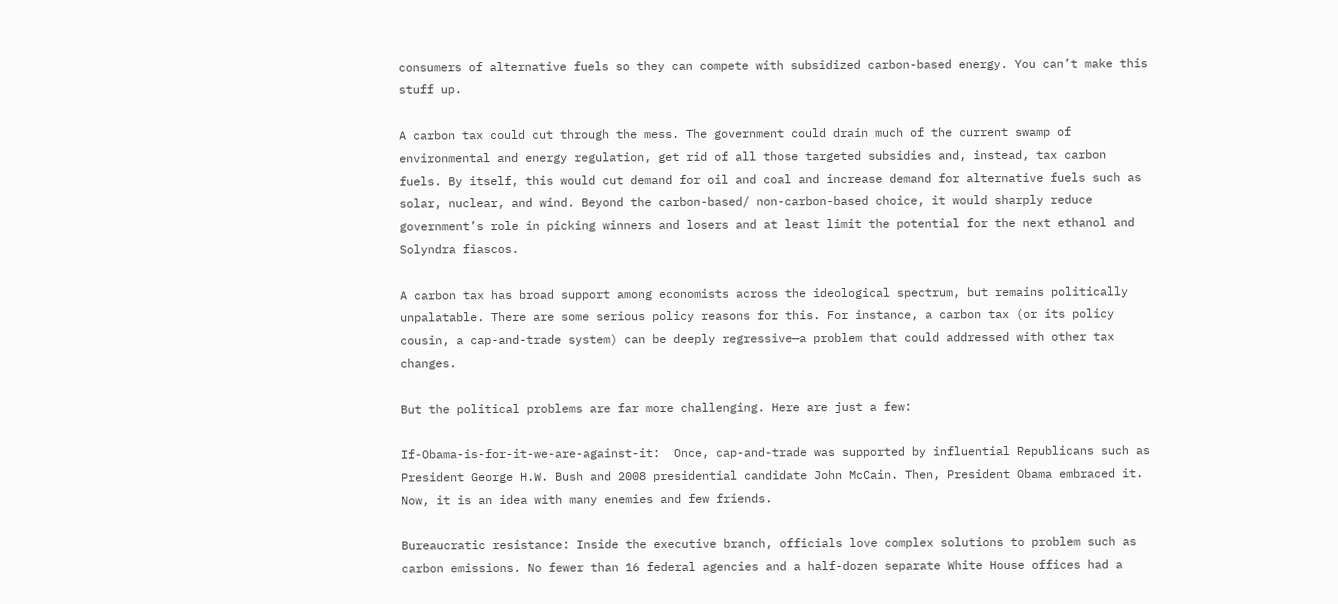consumers of alternative fuels so they can compete with subsidized carbon-based energy. You can’t make this stuff up.

A carbon tax could cut through the mess. The government could drain much of the current swamp of environmental and energy regulation, get rid of all those targeted subsidies and, instead, tax carbon fuels. By itself, this would cut demand for oil and coal and increase demand for alternative fuels such as solar, nuclear, and wind. Beyond the carbon-based/ non-carbon-based choice, it would sharply reduce government’s role in picking winners and losers and at least limit the potential for the next ethanol and Solyndra fiascos.

A carbon tax has broad support among economists across the ideological spectrum, but remains politically unpalatable. There are some serious policy reasons for this. For instance, a carbon tax (or its policy cousin, a cap-and-trade system) can be deeply regressive—a problem that could addressed with other tax changes.

But the political problems are far more challenging. Here are just a few:

If-Obama-is-for-it-we-are-against-it:  Once, cap-and-trade was supported by influential Republicans such as President George H.W. Bush and 2008 presidential candidate John McCain. Then, President Obama embraced it. Now, it is an idea with many enemies and few friends.

Bureaucratic resistance: Inside the executive branch, officials love complex solutions to problem such as carbon emissions. No fewer than 16 federal agencies and a half-dozen separate White House offices had a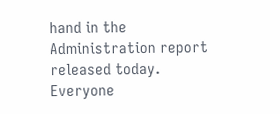hand in the Administration report released today. Everyone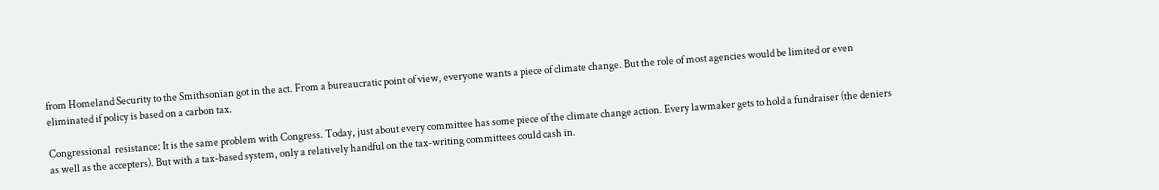from Homeland Security to the Smithsonian got in the act. From a bureaucratic point of view, everyone wants a piece of climate change. But the role of most agencies would be limited or even eliminated if policy is based on a carbon tax.

Congressional  resistance: It is the same problem with Congress. Today, just about every committee has some piece of the climate change action. Every lawmaker gets to hold a fundraiser (the deniers as well as the accepters). But with a tax-based system, only a relatively handful on the tax-writing committees could cash in.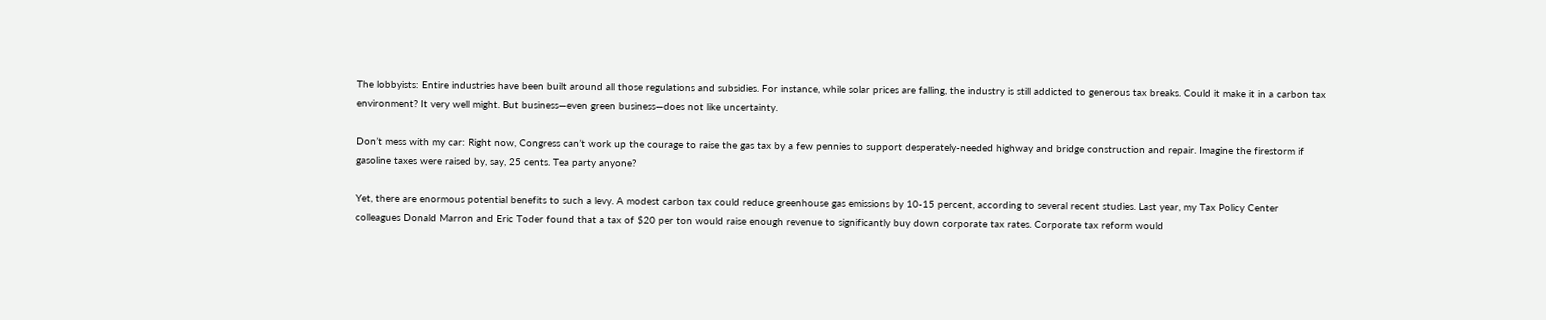The lobbyists: Entire industries have been built around all those regulations and subsidies. For instance, while solar prices are falling, the industry is still addicted to generous tax breaks. Could it make it in a carbon tax environment? It very well might. But business—even green business—does not like uncertainty.

Don’t mess with my car: Right now, Congress can’t work up the courage to raise the gas tax by a few pennies to support desperately-needed highway and bridge construction and repair. Imagine the firestorm if gasoline taxes were raised by, say, 25 cents. Tea party anyone?

Yet, there are enormous potential benefits to such a levy. A modest carbon tax could reduce greenhouse gas emissions by 10-15 percent, according to several recent studies. Last year, my Tax Policy Center colleagues Donald Marron and Eric Toder found that a tax of $20 per ton would raise enough revenue to significantly buy down corporate tax rates. Corporate tax reform would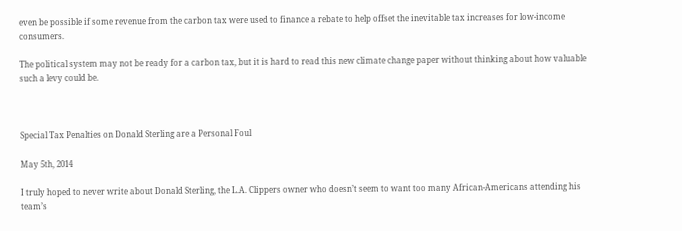even be possible if some revenue from the carbon tax were used to finance a rebate to help offset the inevitable tax increases for low-income consumers.

The political system may not be ready for a carbon tax, but it is hard to read this new climate change paper without thinking about how valuable such a levy could be.



Special Tax Penalties on Donald Sterling are a Personal Foul

May 5th, 2014

I truly hoped to never write about Donald Sterling, the L.A. Clippers owner who doesn’t seem to want too many African-Americans attending his team’s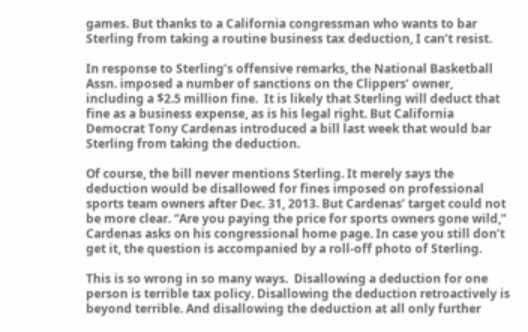games. But thanks to a California congressman who wants to bar Sterling from taking a routine business tax deduction, I can’t resist.

In response to Sterling’s offensive remarks, the National Basketball Assn. imposed a number of sanctions on the Clippers’ owner, including a $2.5 million fine.  It is likely that Sterling will deduct that fine as a business expense, as is his legal right. But California Democrat Tony Cardenas introduced a bill last week that would bar Sterling from taking the deduction.

Of course, the bill never mentions Sterling. It merely says the deduction would be disallowed for fines imposed on professional sports team owners after Dec. 31, 2013. But Cardenas’ target could not be more clear. “Are you paying the price for sports owners gone wild,” Cardenas asks on his congressional home page. In case you still don’t get it, the question is accompanied by a roll-off photo of Sterling.

This is so wrong in so many ways.  Disallowing a deduction for one person is terrible tax policy. Disallowing the deduction retroactively is beyond terrible. And disallowing the deduction at all only further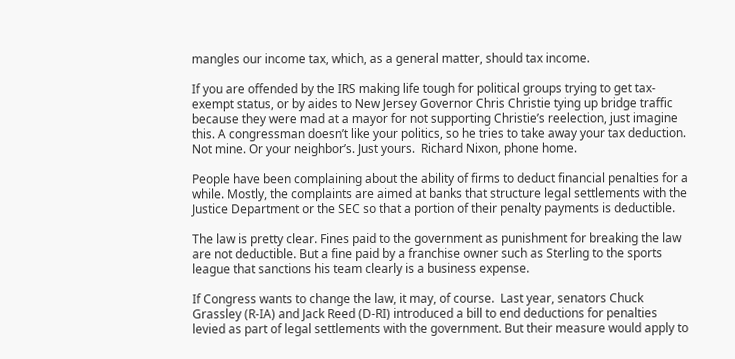mangles our income tax, which, as a general matter, should tax income.

If you are offended by the IRS making life tough for political groups trying to get tax-exempt status, or by aides to New Jersey Governor Chris Christie tying up bridge traffic because they were mad at a mayor for not supporting Christie’s reelection, just imagine this. A congressman doesn’t like your politics, so he tries to take away your tax deduction. Not mine. Or your neighbor’s. Just yours.  Richard Nixon, phone home.

People have been complaining about the ability of firms to deduct financial penalties for a while. Mostly, the complaints are aimed at banks that structure legal settlements with the Justice Department or the SEC so that a portion of their penalty payments is deductible.

The law is pretty clear. Fines paid to the government as punishment for breaking the law are not deductible. But a fine paid by a franchise owner such as Sterling to the sports league that sanctions his team clearly is a business expense.

If Congress wants to change the law, it may, of course.  Last year, senators Chuck Grassley (R-IA) and Jack Reed (D-RI) introduced a bill to end deductions for penalties levied as part of legal settlements with the government. But their measure would apply to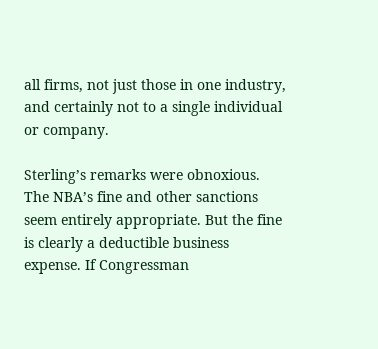all firms, not just those in one industry, and certainly not to a single individual or company.

Sterling’s remarks were obnoxious. The NBA’s fine and other sanctions seem entirely appropriate. But the fine is clearly a deductible business expense. If Congressman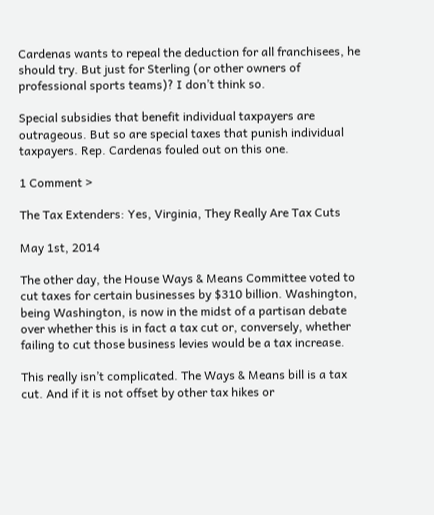Cardenas wants to repeal the deduction for all franchisees, he should try. But just for Sterling (or other owners of professional sports teams)? I don’t think so.

Special subsidies that benefit individual taxpayers are outrageous. But so are special taxes that punish individual taxpayers. Rep. Cardenas fouled out on this one.

1 Comment >

The Tax Extenders: Yes, Virginia, They Really Are Tax Cuts

May 1st, 2014

The other day, the House Ways & Means Committee voted to cut taxes for certain businesses by $310 billion. Washington, being Washington, is now in the midst of a partisan debate over whether this is in fact a tax cut or, conversely, whether failing to cut those business levies would be a tax increase.

This really isn’t complicated. The Ways & Means bill is a tax cut. And if it is not offset by other tax hikes or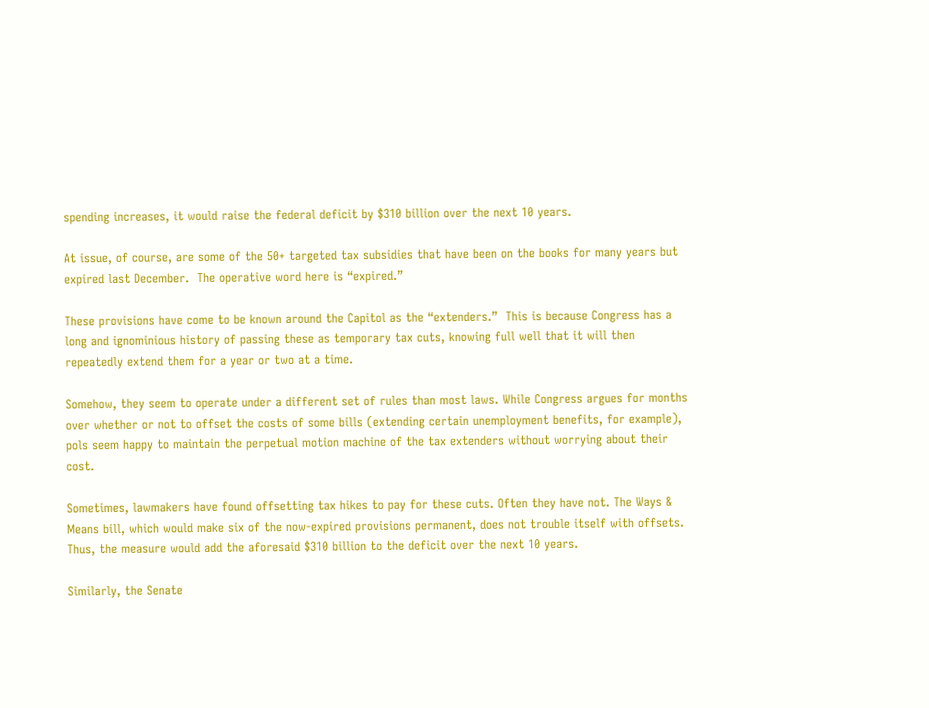spending increases, it would raise the federal deficit by $310 billion over the next 10 years.

At issue, of course, are some of the 50+ targeted tax subsidies that have been on the books for many years but expired last December.  The operative word here is “expired.”

These provisions have come to be known around the Capitol as the “extenders.”  This is because Congress has a long and ignominious history of passing these as temporary tax cuts, knowing full well that it will then repeatedly extend them for a year or two at a time.

Somehow, they seem to operate under a different set of rules than most laws. While Congress argues for months over whether or not to offset the costs of some bills (extending certain unemployment benefits, for example), pols seem happy to maintain the perpetual motion machine of the tax extenders without worrying about their cost.

Sometimes, lawmakers have found offsetting tax hikes to pay for these cuts. Often they have not. The Ways & Means bill, which would make six of the now-expired provisions permanent, does not trouble itself with offsets. Thus, the measure would add the aforesaid $310 billion to the deficit over the next 10 years.

Similarly, the Senate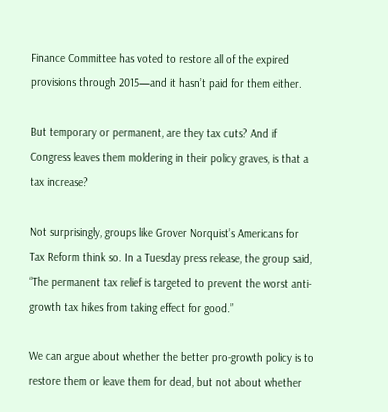Finance Committee has voted to restore all of the expired provisions through 2015—and it hasn’t paid for them either.

But temporary or permanent, are they tax cuts? And if Congress leaves them moldering in their policy graves, is that a tax increase?

Not surprisingly, groups like Grover Norquist’s Americans for Tax Reform think so. In a Tuesday press release, the group said, “The permanent tax relief is targeted to prevent the worst anti-growth tax hikes from taking effect for good.”

We can argue about whether the better pro-growth policy is to restore them or leave them for dead, but not about whether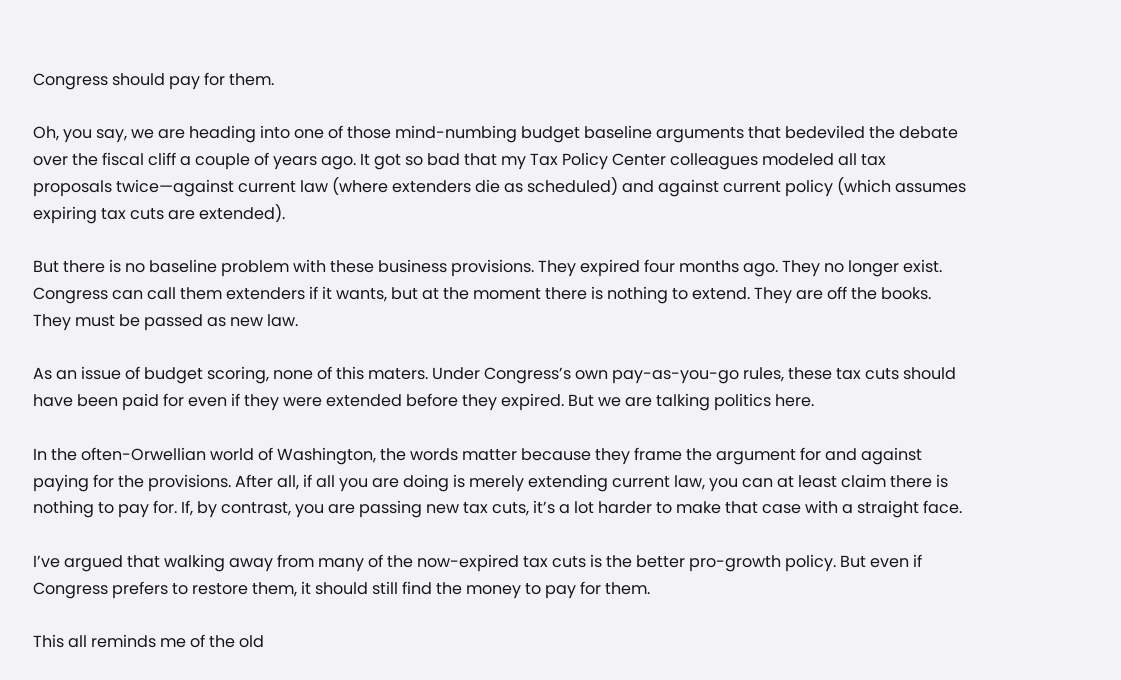Congress should pay for them.

Oh, you say, we are heading into one of those mind-numbing budget baseline arguments that bedeviled the debate over the fiscal cliff a couple of years ago. It got so bad that my Tax Policy Center colleagues modeled all tax proposals twice—against current law (where extenders die as scheduled) and against current policy (which assumes expiring tax cuts are extended).

But there is no baseline problem with these business provisions. They expired four months ago. They no longer exist. Congress can call them extenders if it wants, but at the moment there is nothing to extend. They are off the books.  They must be passed as new law.

As an issue of budget scoring, none of this maters. Under Congress’s own pay-as-you-go rules, these tax cuts should have been paid for even if they were extended before they expired. But we are talking politics here.

In the often-Orwellian world of Washington, the words matter because they frame the argument for and against paying for the provisions. After all, if all you are doing is merely extending current law, you can at least claim there is nothing to pay for. If, by contrast, you are passing new tax cuts, it’s a lot harder to make that case with a straight face.

I’ve argued that walking away from many of the now-expired tax cuts is the better pro-growth policy. But even if Congress prefers to restore them, it should still find the money to pay for them.

This all reminds me of the old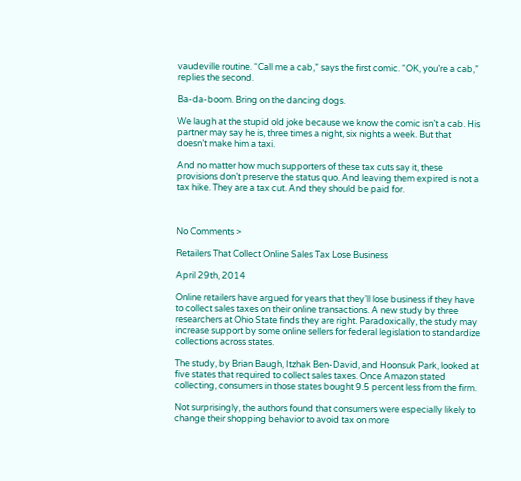vaudeville routine. “Call me a cab,” says the first comic. “OK, you’re a cab,” replies the second.

Ba-da-boom. Bring on the dancing dogs.

We laugh at the stupid old joke because we know the comic isn’t a cab. His partner may say he is, three times a night, six nights a week. But that doesn’t make him a taxi.

And no matter how much supporters of these tax cuts say it, these provisions don’t preserve the status quo. And leaving them expired is not a tax hike. They are a tax cut. And they should be paid for.



No Comments >

Retailers That Collect Online Sales Tax Lose Business

April 29th, 2014

Online retailers have argued for years that they’ll lose business if they have to collect sales taxes on their online transactions. A new study by three researchers at Ohio State finds they are right. Paradoxically, the study may increase support by some online sellers for federal legislation to standardize collections across states.

The study, by Brian Baugh, Itzhak Ben-David, and Hoonsuk Park, looked at five states that required to collect sales taxes. Once Amazon stated collecting, consumers in those states bought 9.5 percent less from the firm.

Not surprisingly, the authors found that consumers were especially likely to change their shopping behavior to avoid tax on more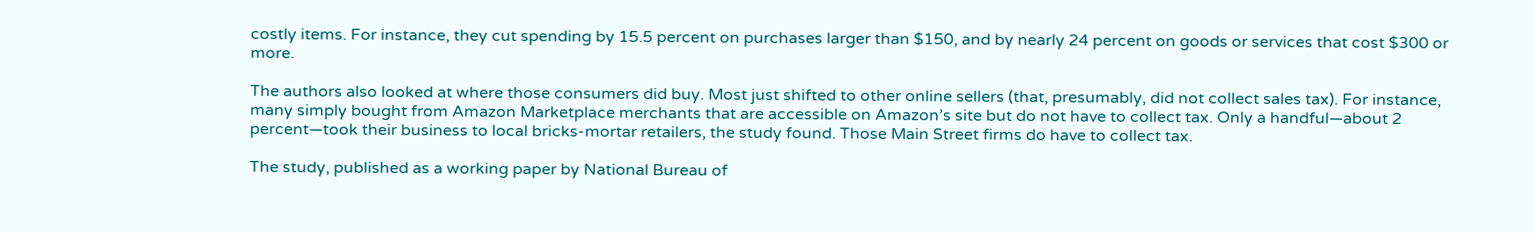costly items. For instance, they cut spending by 15.5 percent on purchases larger than $150, and by nearly 24 percent on goods or services that cost $300 or more.

The authors also looked at where those consumers did buy. Most just shifted to other online sellers (that, presumably, did not collect sales tax). For instance, many simply bought from Amazon Marketplace merchants that are accessible on Amazon’s site but do not have to collect tax. Only a handful—about 2 percent—took their business to local bricks-mortar retailers, the study found. Those Main Street firms do have to collect tax.

The study, published as a working paper by National Bureau of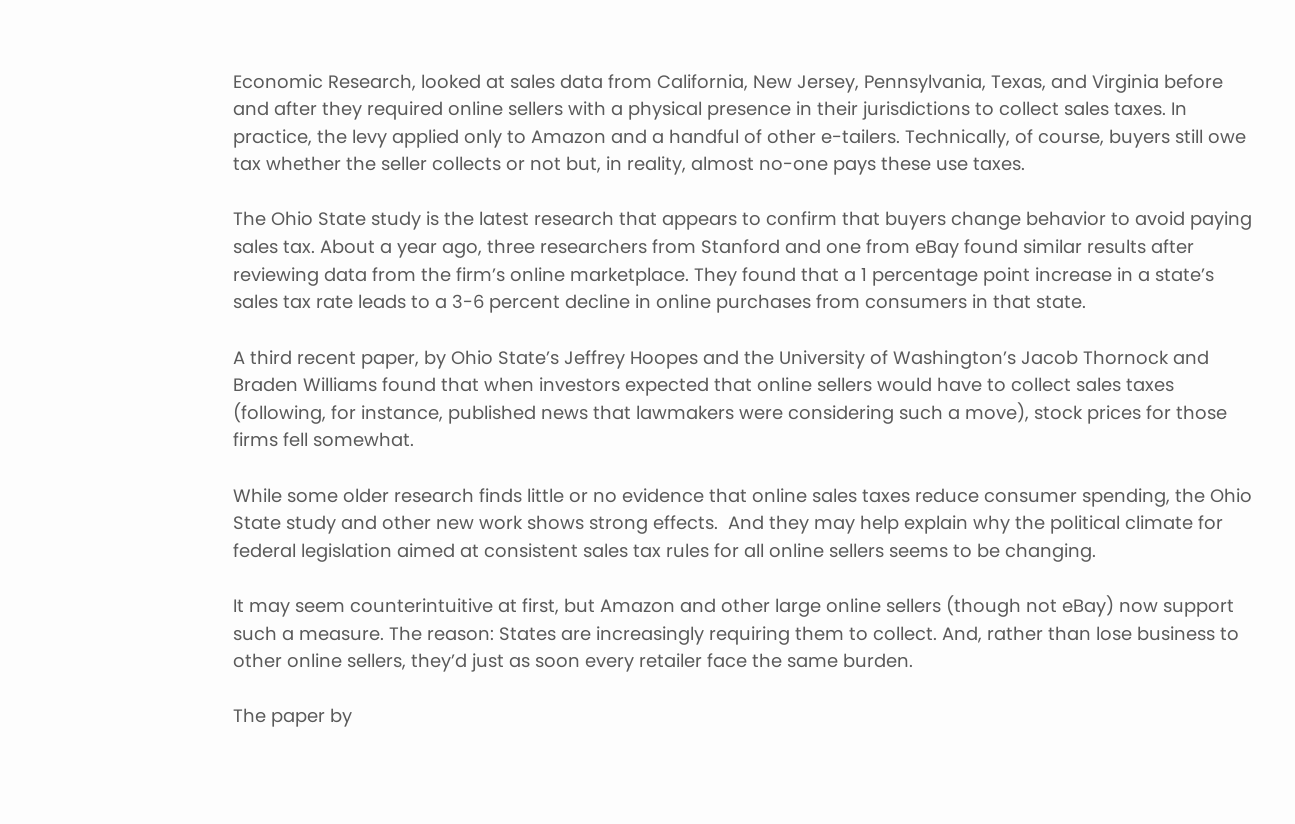Economic Research, looked at sales data from California, New Jersey, Pennsylvania, Texas, and Virginia before and after they required online sellers with a physical presence in their jurisdictions to collect sales taxes. In practice, the levy applied only to Amazon and a handful of other e-tailers. Technically, of course, buyers still owe tax whether the seller collects or not but, in reality, almost no-one pays these use taxes.

The Ohio State study is the latest research that appears to confirm that buyers change behavior to avoid paying sales tax. About a year ago, three researchers from Stanford and one from eBay found similar results after reviewing data from the firm’s online marketplace. They found that a 1 percentage point increase in a state’s sales tax rate leads to a 3-6 percent decline in online purchases from consumers in that state.

A third recent paper, by Ohio State’s Jeffrey Hoopes and the University of Washington’s Jacob Thornock and Braden Williams found that when investors expected that online sellers would have to collect sales taxes (following, for instance, published news that lawmakers were considering such a move), stock prices for those firms fell somewhat.

While some older research finds little or no evidence that online sales taxes reduce consumer spending, the Ohio State study and other new work shows strong effects.  And they may help explain why the political climate for federal legislation aimed at consistent sales tax rules for all online sellers seems to be changing.

It may seem counterintuitive at first, but Amazon and other large online sellers (though not eBay) now support such a measure. The reason: States are increasingly requiring them to collect. And, rather than lose business to other online sellers, they’d just as soon every retailer face the same burden.

The paper by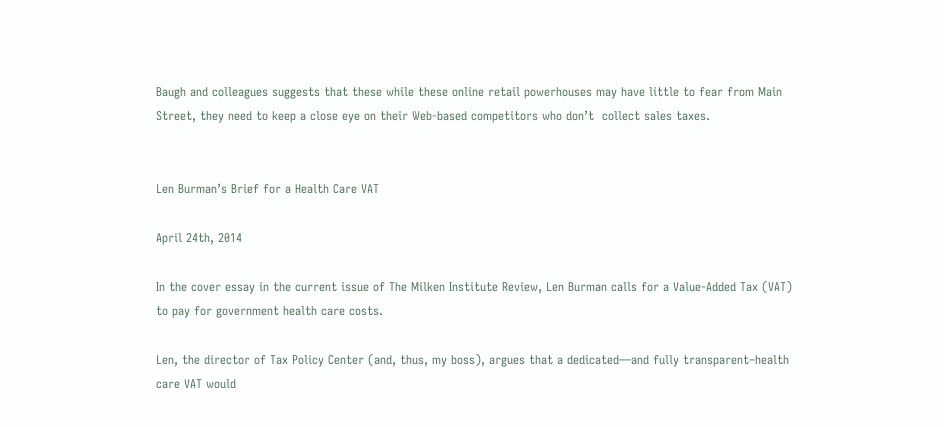Baugh and colleagues suggests that these while these online retail powerhouses may have little to fear from Main Street, they need to keep a close eye on their Web-based competitors who don’t  collect sales taxes.


Len Burman’s Brief for a Health Care VAT

April 24th, 2014

In the cover essay in the current issue of The Milken Institute Review, Len Burman calls for a Value-Added Tax (VAT) to pay for government health care costs.

Len, the director of Tax Policy Center (and, thus, my boss), argues that a dedicated—and fully transparent–health care VAT would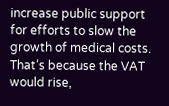increase public support for efforts to slow the growth of medical costs. That’s because the VAT would rise,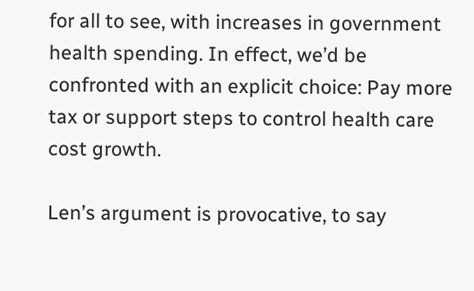for all to see, with increases in government health spending. In effect, we’d be confronted with an explicit choice: Pay more tax or support steps to control health care cost growth.

Len’s argument is provocative, to say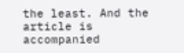the least. And the article is accompanied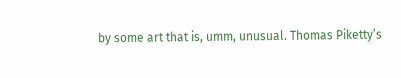by some art that is, umm, unusual. Thomas Piketty’s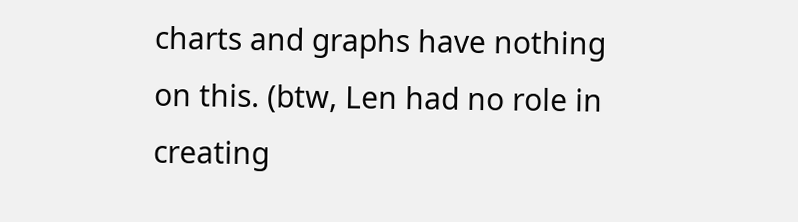charts and graphs have nothing on this. (btw, Len had no role in creating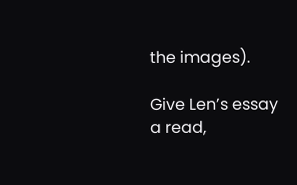the images).

Give Len’s essay a read,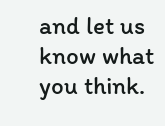and let us know what you think.